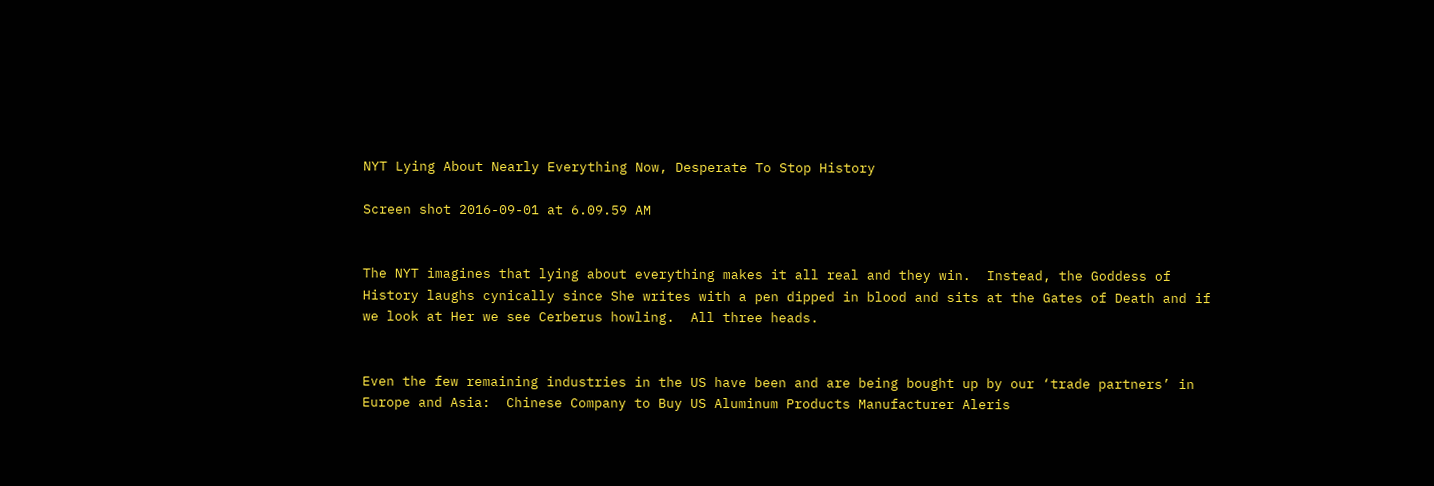NYT Lying About Nearly Everything Now, Desperate To Stop History

Screen shot 2016-09-01 at 6.09.59 AM


The NYT imagines that lying about everything makes it all real and they win.  Instead, the Goddess of History laughs cynically since She writes with a pen dipped in blood and sits at the Gates of Death and if we look at Her we see Cerberus howling.  All three heads.


Even the few remaining industries in the US have been and are being bought up by our ‘trade partners’ in Europe and Asia:  Chinese Company to Buy US Aluminum Products Manufacturer Aleris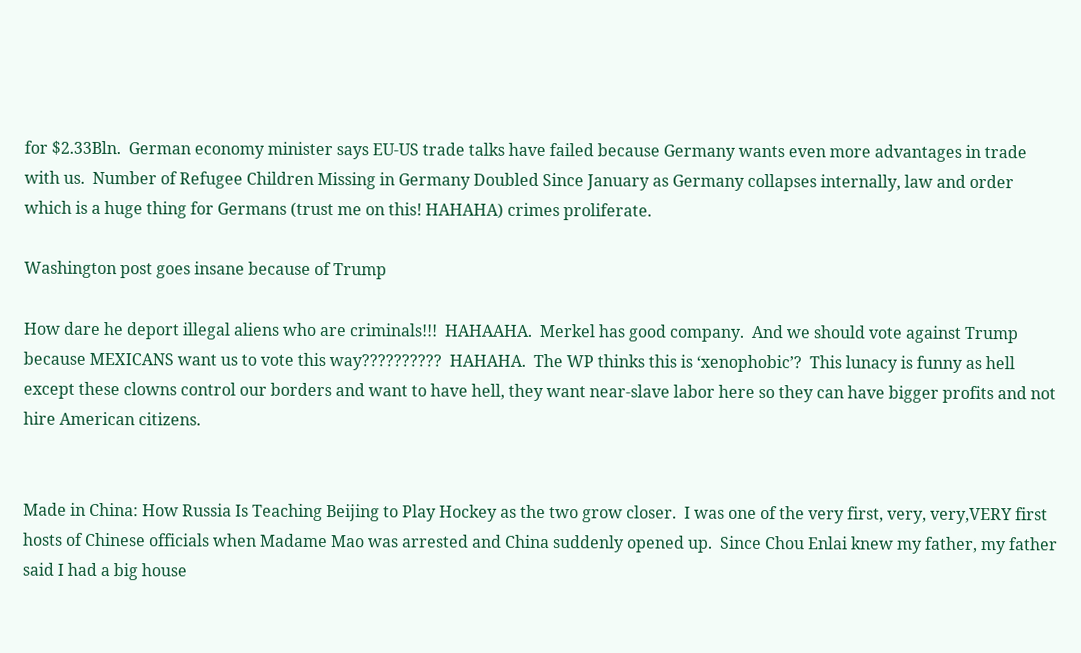for $2.33Bln.  German economy minister says EU-US trade talks have failed because Germany wants even more advantages in trade with us.  Number of Refugee Children Missing in Germany Doubled Since January as Germany collapses internally, law and order which is a huge thing for Germans (trust me on this! HAHAHA) crimes proliferate.

Washington post goes insane because of Trump

How dare he deport illegal aliens who are criminals!!!  HAHAAHA.  Merkel has good company.  And we should vote against Trump because MEXICANS want us to vote this way??????????  HAHAHA.  The WP thinks this is ‘xenophobic’?  This lunacy is funny as hell except these clowns control our borders and want to have hell, they want near-slave labor here so they can have bigger profits and not hire American citizens.


Made in China: How Russia Is Teaching Beijing to Play Hockey as the two grow closer.  I was one of the very first, very, very,VERY first hosts of Chinese officials when Madame Mao was arrested and China suddenly opened up.  Since Chou Enlai knew my father, my father said I had a big house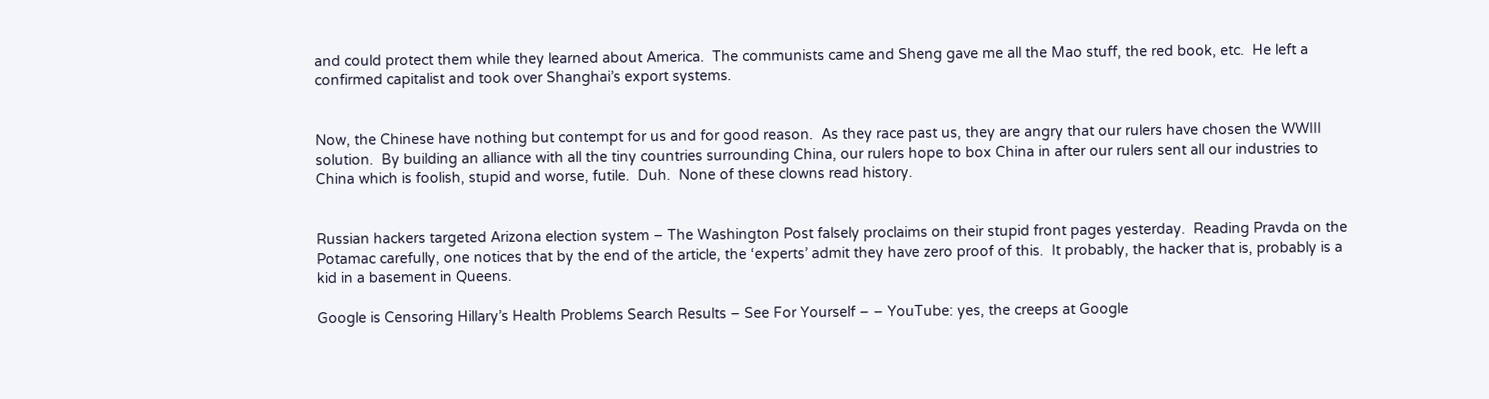and could protect them while they learned about America.  The communists came and Sheng gave me all the Mao stuff, the red book, etc.  He left a confirmed capitalist and took over Shanghai’s export systems.


Now, the Chinese have nothing but contempt for us and for good reason.  As they race past us, they are angry that our rulers have chosen the WWIII solution.  By building an alliance with all the tiny countries surrounding China, our rulers hope to box China in after our rulers sent all our industries to China which is foolish, stupid and worse, futile.  Duh.  None of these clowns read history.


Russian hackers targeted Arizona election system – The Washington Post falsely proclaims on their stupid front pages yesterday.  Reading Pravda on the Potamac carefully, one notices that by the end of the article, the ‘experts’ admit they have zero proof of this.  It probably, the hacker that is, probably is a kid in a basement in Queens.

Google is Censoring Hillary’s Health Problems Search Results – See For Yourself – – YouTube: yes, the creeps at Google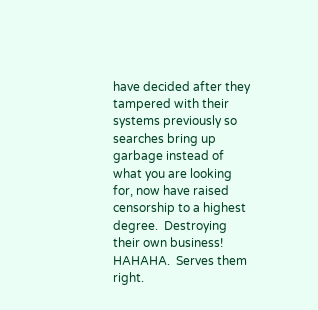have decided after they tampered with their systems previously so searches bring up garbage instead of what you are looking for, now have raised censorship to a highest degree.  Destroying their own business!  HAHAHA.  Serves them right.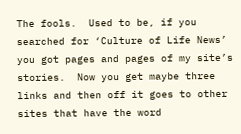The fools.  Used to be, if you searched for ‘Culture of Life News’ you got pages and pages of my site’s stories.  Now you get maybe three links and then off it goes to other sites that have the word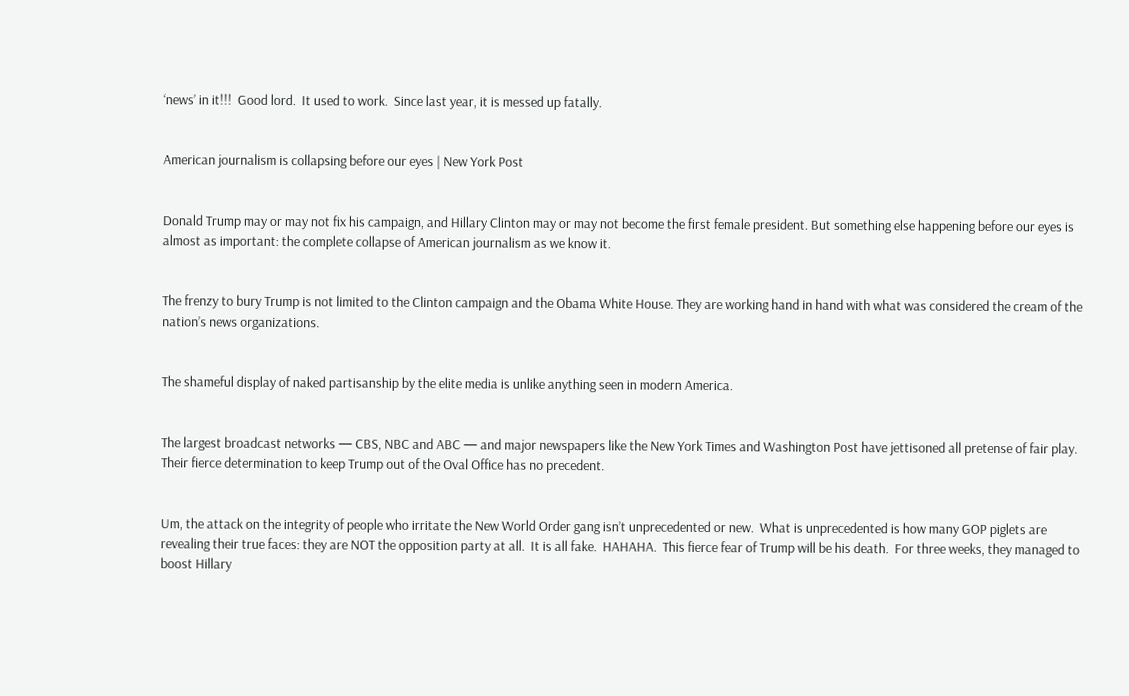‘news’ in it!!!  Good lord.  It used to work.  Since last year, it is messed up fatally.


American journalism is collapsing before our eyes | New York Post


Donald Trump may or may not fix his campaign, and Hillary Clinton may or may not become the first female president. But something else happening before our eyes is almost as important: the complete collapse of American journalism as we know it.


The frenzy to bury Trump is not limited to the Clinton campaign and the Obama White House. They are working hand in hand with what was considered the cream of the nation’s news organizations.


The shameful display of naked partisanship by the elite media is unlike anything seen in modern America.


The largest broadcast networks — CBS, NBC and ABC — and major newspapers like the New York Times and Washington Post have jettisoned all pretense of fair play. Their fierce determination to keep Trump out of the Oval Office has no precedent.


Um, the attack on the integrity of people who irritate the New World Order gang isn’t unprecedented or new.  What is unprecedented is how many GOP piglets are revealing their true faces: they are NOT the opposition party at all.  It is all fake.  HAHAHA.  This fierce fear of Trump will be his death.  For three weeks, they managed to boost Hillary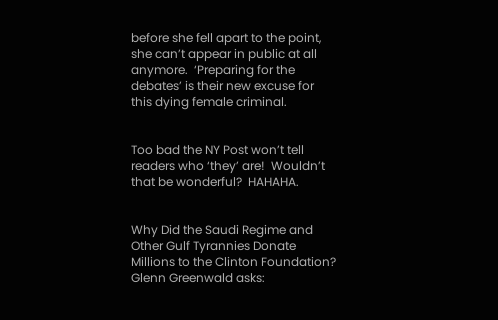before she fell apart to the point, she can’t appear in public at all anymore.  ‘Preparing for the debates’ is their new excuse for this dying female criminal.


Too bad the NY Post won’t tell readers who ‘they’ are!  Wouldn’t that be wonderful?  HAHAHA.


Why Did the Saudi Regime and Other Gulf Tyrannies Donate Millions to the Clinton Foundation? Glenn Greenwald asks: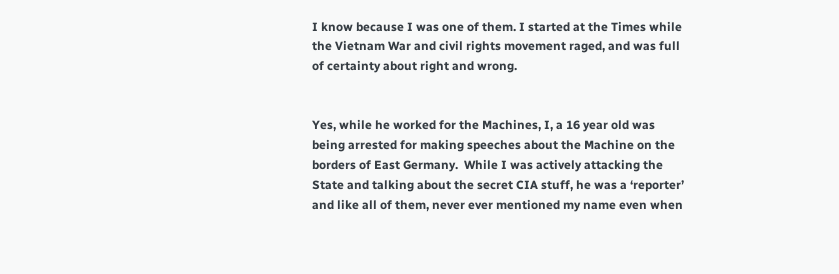I know because I was one of them. I started at the Times while the Vietnam War and civil rights movement raged, and was full of certainty about right and wrong.


Yes, while he worked for the Machines, I, a 16 year old was being arrested for making speeches about the Machine on the borders of East Germany.  While I was actively attacking the State and talking about the secret CIA stuff, he was a ‘reporter’ and like all of them, never ever mentioned my name even when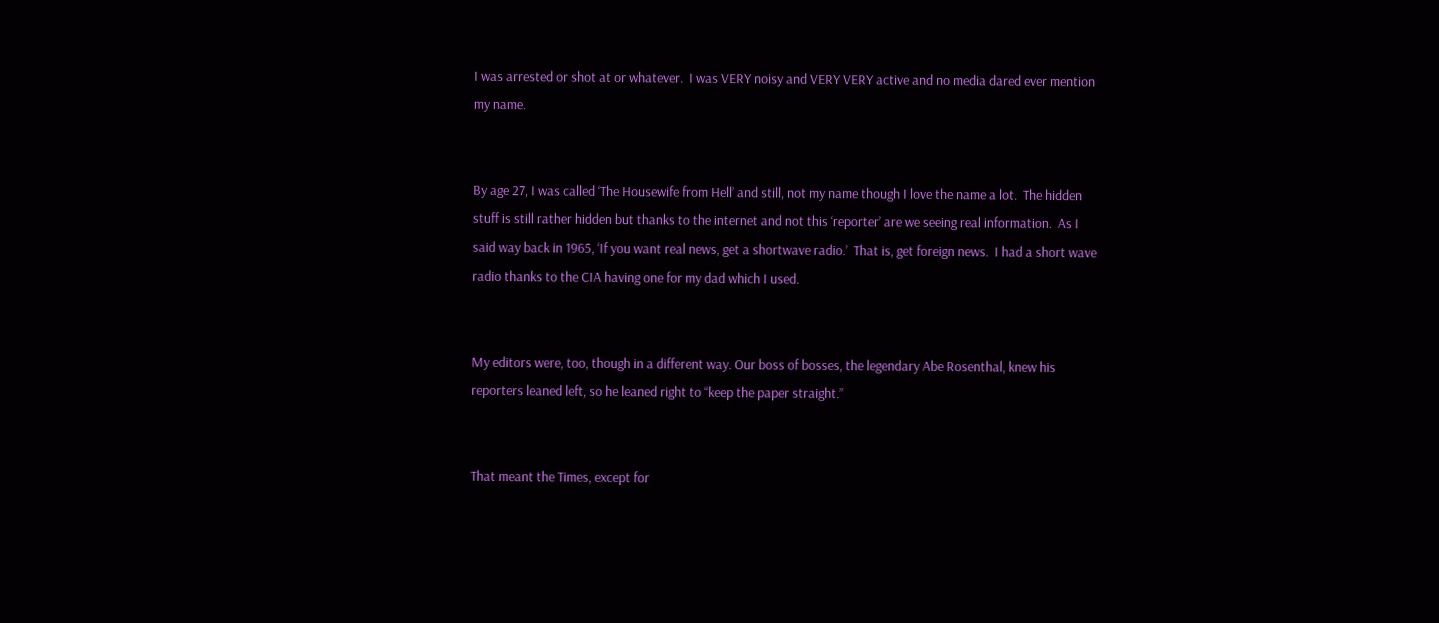I was arrested or shot at or whatever.  I was VERY noisy and VERY VERY active and no media dared ever mention my name.


By age 27, I was called ‘The Housewife from Hell’ and still, not my name though I love the name a lot.  The hidden stuff is still rather hidden but thanks to the internet and not this ‘reporter’ are we seeing real information.  As I said way back in 1965, ‘If you want real news, get a shortwave radio.’  That is, get foreign news.  I had a short wave radio thanks to the CIA having one for my dad which I used.


My editors were, too, though in a different way. Our boss of bosses, the legendary Abe Rosenthal, knew his reporters leaned left, so he leaned right to “keep the paper straight.”


That meant the Times, except for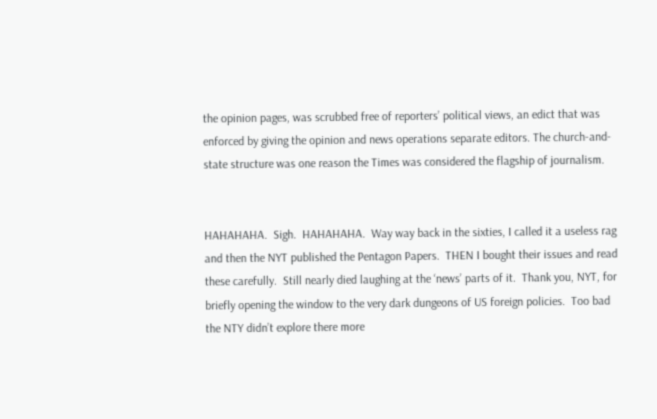the opinion pages, was scrubbed free of reporters’ political views, an edict that was enforced by giving the opinion and news operations separate editors. The church-and-state structure was one reason the Times was considered the flagship of journalism.


HAHAHAHA.  Sigh.  HAHAHAHA.  Way way back in the sixties, I called it a useless rag and then the NYT published the Pentagon Papers.  THEN I bought their issues and read these carefully.  Still nearly died laughing at the ‘news’ parts of it.  Thank you, NYT, for briefly opening the window to the very dark dungeons of US foreign policies.  Too bad the NTY didn’t explore there more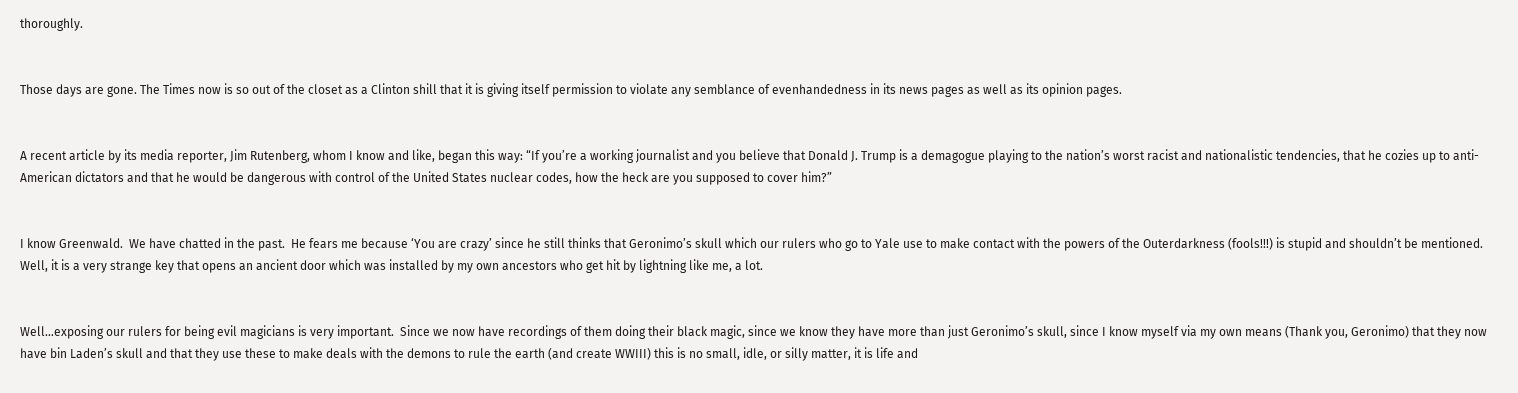thoroughly.


Those days are gone. The Times now is so out of the closet as a Clinton shill that it is giving itself permission to violate any semblance of evenhandedness in its news pages as well as its opinion pages.


A recent article by its media reporter, Jim Rutenberg, whom I know and like, began this way: “If you’re a working journalist and you believe that Donald J. Trump is a demagogue playing to the nation’s worst racist and nationalistic tendencies, that he cozies up to anti-American dictators and that he would be dangerous with control of the United States nuclear codes, how the heck are you supposed to cover him?”


I know Greenwald.  We have chatted in the past.  He fears me because ‘You are crazy’ since he still thinks that Geronimo’s skull which our rulers who go to Yale use to make contact with the powers of the Outerdarkness (fools!!!) is stupid and shouldn’t be mentioned.  Well, it is a very strange key that opens an ancient door which was installed by my own ancestors who get hit by lightning like me, a lot.


Well…exposing our rulers for being evil magicians is very important.  Since we now have recordings of them doing their black magic, since we know they have more than just Geronimo’s skull, since I know myself via my own means (Thank you, Geronimo) that they now have bin Laden’s skull and that they use these to make deals with the demons to rule the earth (and create WWIII) this is no small, idle, or silly matter, it is life and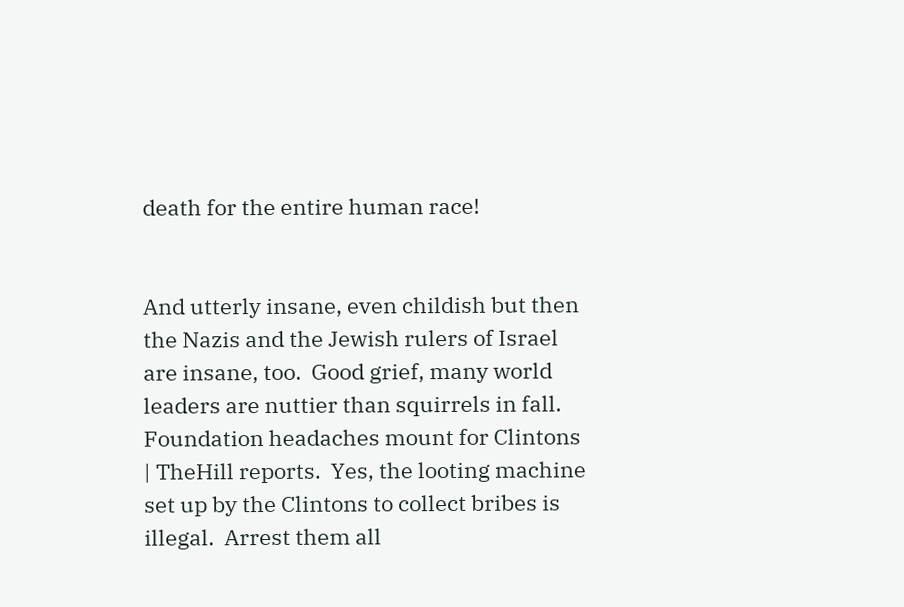death for the entire human race!


And utterly insane, even childish but then the Nazis and the Jewish rulers of Israel are insane, too.  Good grief, many world leaders are nuttier than squirrels in fall.  Foundation headaches mount for Clintons | TheHill reports.  Yes, the looting machine set up by the Clintons to collect bribes is illegal.  Arrest them all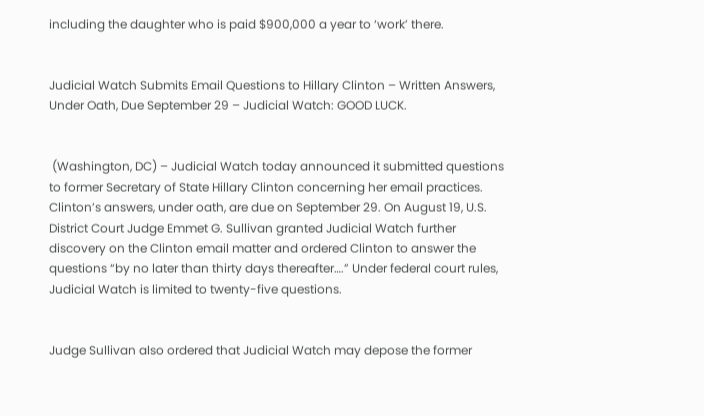including the daughter who is paid $900,000 a year to ‘work’ there.


Judicial Watch Submits Email Questions to Hillary Clinton – Written Answers, Under Oath, Due September 29 – Judicial Watch: GOOD LUCK.


 (Washington, DC) – Judicial Watch today announced it submitted questions to former Secretary of State Hillary Clinton concerning her email practices. Clinton’s answers, under oath, are due on September 29. On August 19, U.S. District Court Judge Emmet G. Sullivan granted Judicial Watch further discovery on the Clinton email matter and ordered Clinton to answer the questions “by no later than thirty days thereafter….” Under federal court rules, Judicial Watch is limited to twenty-five questions.


Judge Sullivan also ordered that Judicial Watch may depose the former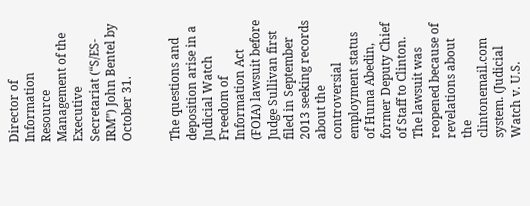Director of Information Resource Management of the Executive Secretariat (“S/ES-IRM”) John Bentel by October 31.


The questions and deposition arise in a Judicial Watch Freedom of Information Act (FOIA) lawsuit before Judge Sullivan first filed in September 2013 seeking records about the controversial employment status of Huma Abedin, former Deputy Chief of Staff to Clinton. The lawsuit was reopened because of revelations about the clintonemail.com system. (Judicial Watch v. U.S.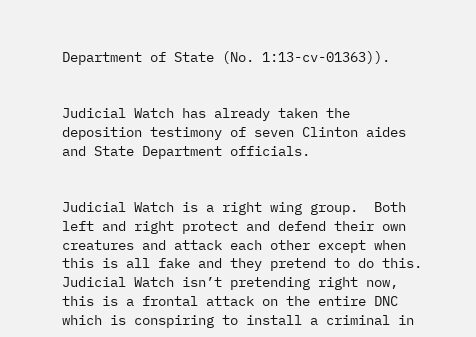Department of State (No. 1:13-cv-01363)).


Judicial Watch has already taken the deposition testimony of seven Clinton aides and State Department officials.


Judicial Watch is a right wing group.  Both left and right protect and defend their own creatures and attack each other except when this is all fake and they pretend to do this.  Judicial Watch isn’t pretending right now, this is a frontal attack on the entire DNC which is conspiring to install a criminal in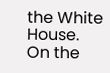the White House.  On the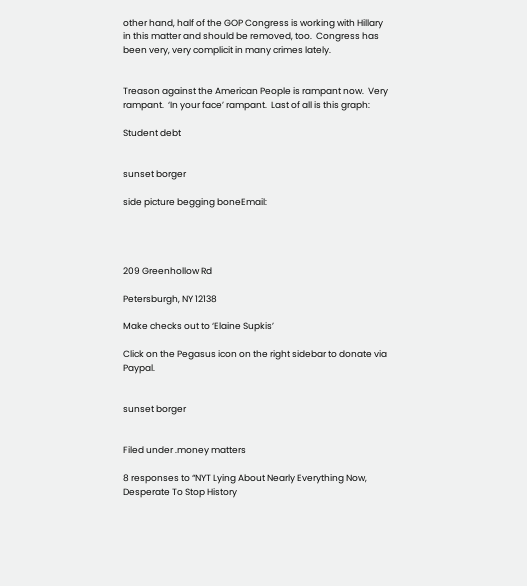other hand, half of the GOP Congress is working with Hillary in this matter and should be removed, too.  Congress has been very, very complicit in many crimes lately.


Treason against the American People is rampant now.  Very rampant.  ‘In your face’ rampant.  Last of all is this graph:

Student debt


sunset borger

side picture begging boneEmail:




209 Greenhollow Rd

Petersburgh, NY 12138

Make checks out to ‘Elaine Supkis’

Click on the Pegasus icon on the right sidebar to donate via Paypal.


sunset borger


Filed under .money matters

8 responses to “NYT Lying About Nearly Everything Now, Desperate To Stop History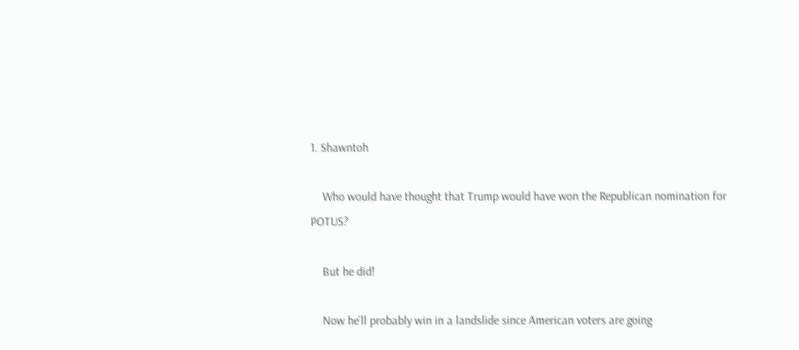1. Shawntoh

    Who would have thought that Trump would have won the Republican nomination for POTUS?

    But he did!

    Now he’ll probably win in a landslide since American voters are going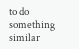to do something similar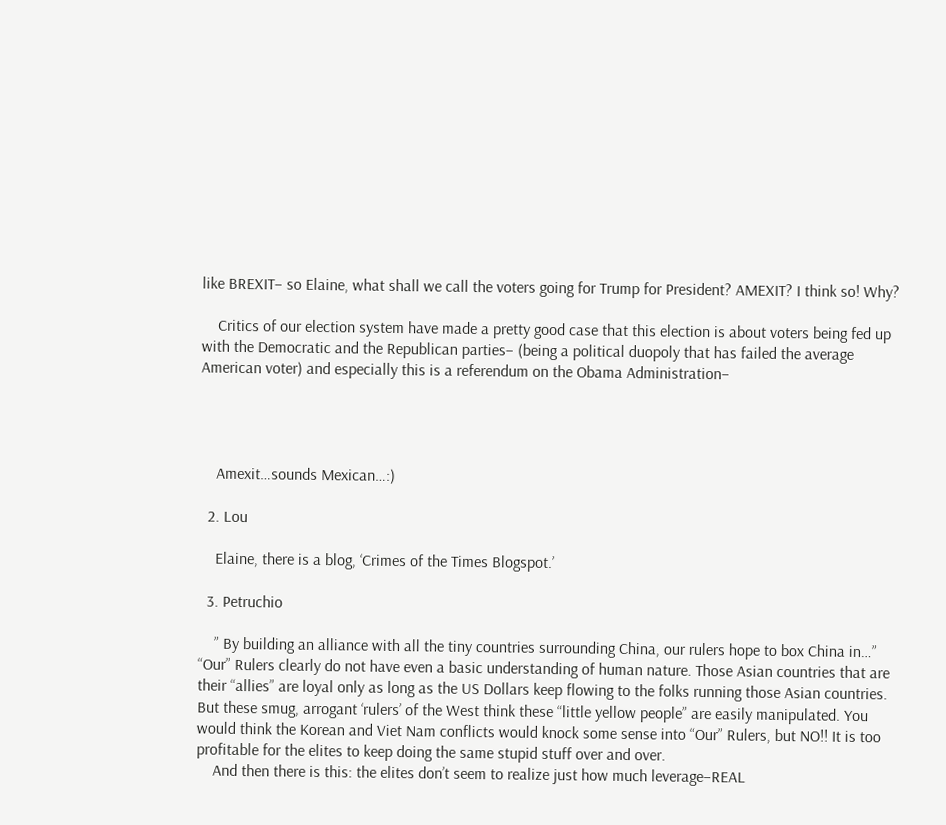like BREXIT– so Elaine, what shall we call the voters going for Trump for President? AMEXIT? I think so! Why?

    Critics of our election system have made a pretty good case that this election is about voters being fed up with the Democratic and the Republican parties– (being a political duopoly that has failed the average American voter) and especially this is a referendum on the Obama Administration–




    Amexit…sounds Mexican…:)

  2. Lou

    Elaine, there is a blog, ‘Crimes of the Times Blogspot.’

  3. Petruchio

    ” By building an alliance with all the tiny countries surrounding China, our rulers hope to box China in…” “Our” Rulers clearly do not have even a basic understanding of human nature. Those Asian countries that are their “allies” are loyal only as long as the US Dollars keep flowing to the folks running those Asian countries. But these smug, arrogant ‘rulers’ of the West think these “little yellow people” are easily manipulated. You would think the Korean and Viet Nam conflicts would knock some sense into “Our” Rulers, but NO!! It is too profitable for the elites to keep doing the same stupid stuff over and over.
    And then there is this: the elites don’t seem to realize just how much leverage–REAL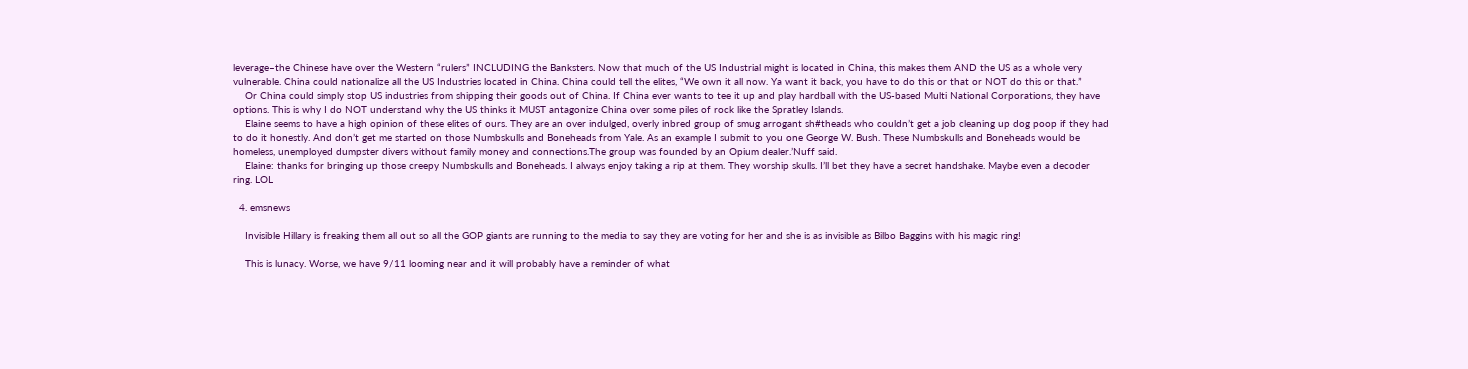leverage–the Chinese have over the Western “rulers” INCLUDING the Banksters. Now that much of the US Industrial might is located in China, this makes them AND the US as a whole very vulnerable. China could nationalize all the US Industries located in China. China could tell the elites, “We own it all now. Ya want it back, you have to do this or that or NOT do this or that.”
    Or China could simply stop US industries from shipping their goods out of China. If China ever wants to tee it up and play hardball with the US-based Multi National Corporations, they have options. This is why I do NOT understand why the US thinks it MUST antagonize China over some piles of rock like the Spratley Islands.
    Elaine seems to have a high opinion of these elites of ours. They are an over indulged, overly inbred group of smug arrogant sh#theads who couldn’t get a job cleaning up dog poop if they had to do it honestly. And don’t get me started on those Numbskulls and Boneheads from Yale. As an example I submit to you one George W. Bush. These Numbskulls and Boneheads would be homeless, unemployed dumpster divers without family money and connections.The group was founded by an Opium dealer.’Nuff said.
    Elaine: thanks for bringing up those creepy Numbskulls and Boneheads. I always enjoy taking a rip at them. They worship skulls. I’ll bet they have a secret handshake. Maybe even a decoder ring. LOL

  4. emsnews

    Invisible Hillary is freaking them all out so all the GOP giants are running to the media to say they are voting for her and she is as invisible as Bilbo Baggins with his magic ring!

    This is lunacy. Worse, we have 9/11 looming near and it will probably have a reminder of what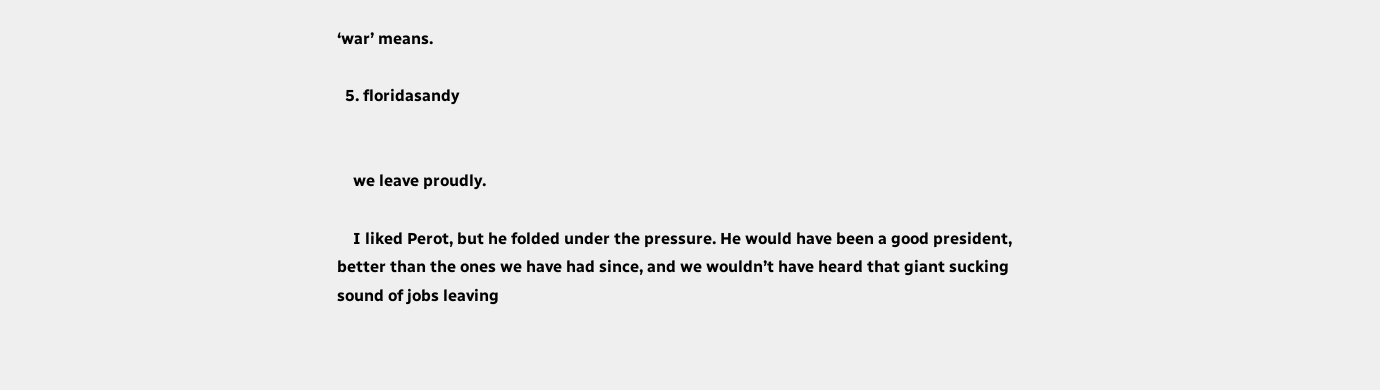‘war’ means.

  5. floridasandy


    we leave proudly.

    I liked Perot, but he folded under the pressure. He would have been a good president, better than the ones we have had since, and we wouldn’t have heard that giant sucking sound of jobs leaving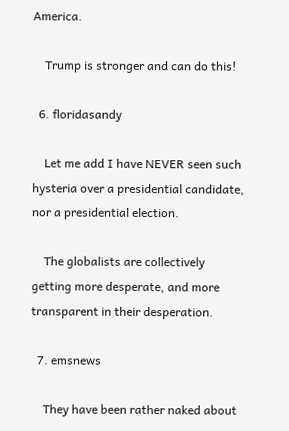America.

    Trump is stronger and can do this!

  6. floridasandy

    Let me add I have NEVER seen such hysteria over a presidential candidate, nor a presidential election.

    The globalists are collectively getting more desperate, and more transparent in their desperation.

  7. emsnews

    They have been rather naked about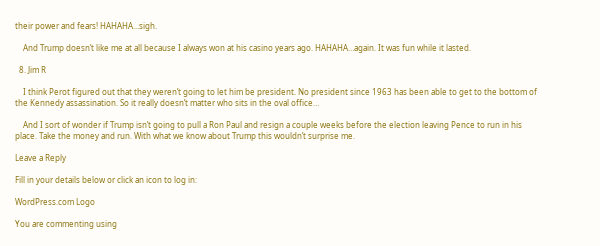their power and fears! HAHAHA…sigh.

    And Trump doesn’t like me at all because I always won at his casino years ago. HAHAHA…again. It was fun while it lasted.

  8. Jim R

    I think Perot figured out that they weren’t going to let him be president. No president since 1963 has been able to get to the bottom of the Kennedy assassination. So it really doesn’t matter who sits in the oval office…

    And I sort of wonder if Trump isn’t going to pull a Ron Paul and resign a couple weeks before the election leaving Pence to run in his place. Take the money and run. With what we know about Trump this wouldn’t surprise me.

Leave a Reply

Fill in your details below or click an icon to log in:

WordPress.com Logo

You are commenting using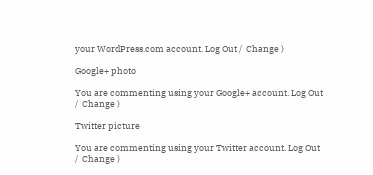your WordPress.com account. Log Out /  Change )

Google+ photo

You are commenting using your Google+ account. Log Out /  Change )

Twitter picture

You are commenting using your Twitter account. Log Out /  Change )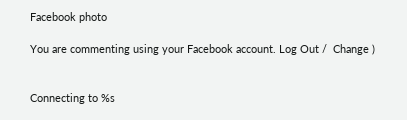Facebook photo

You are commenting using your Facebook account. Log Out /  Change )


Connecting to %s